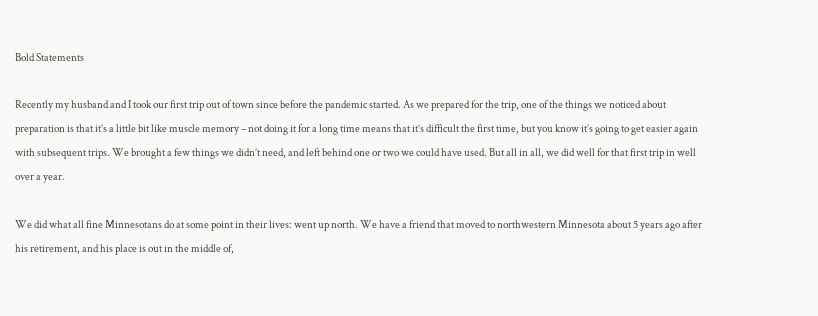Bold Statements

Recently my husband and I took our first trip out of town since before the pandemic started. As we prepared for the trip, one of the things we noticed about preparation is that it’s a little bit like muscle memory – not doing it for a long time means that it’s difficult the first time, but you know it’s going to get easier again with subsequent trips. We brought a few things we didn’t need, and left behind one or two we could have used. But all in all, we did well for that first trip in well over a year.

We did what all fine Minnesotans do at some point in their lives: went up north. We have a friend that moved to northwestern Minnesota about 5 years ago after his retirement, and his place is out in the middle of,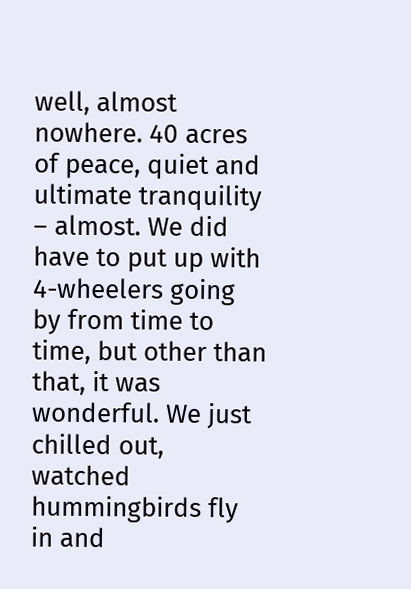well, almost nowhere. 40 acres of peace, quiet and ultimate tranquility – almost. We did have to put up with 4-wheelers going by from time to time, but other than that, it was wonderful. We just chilled out, watched hummingbirds fly in and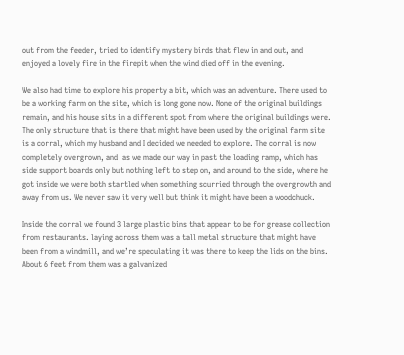out from the feeder, tried to identify mystery birds that flew in and out, and enjoyed a lovely fire in the firepit when the wind died off in the evening.

We also had time to explore his property a bit, which was an adventure. There used to be a working farm on the site, which is long gone now. None of the original buildings remain, and his house sits in a different spot from where the original buildings were. The only structure that is there that might have been used by the original farm site is a corral, which my husband and I decided we needed to explore. The corral is now completely overgrown, and  as we made our way in past the loading ramp, which has side support boards only but nothing left to step on, and around to the side, where he got inside we were both startled when something scurried through the overgrowth and away from us. We never saw it very well but think it might have been a woodchuck.

Inside the corral we found 3 large plastic bins that appear to be for grease collection from restaurants. laying across them was a tall metal structure that might have been from a windmill, and we’re speculating it was there to keep the lids on the bins. About 6 feet from them was a galvanized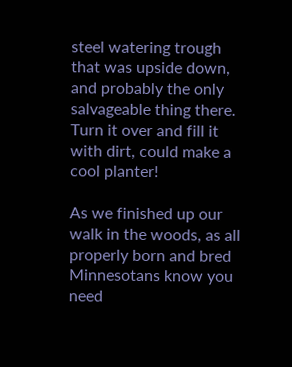steel watering trough that was upside down, and probably the only salvageable thing there. Turn it over and fill it with dirt, could make a cool planter!

As we finished up our walk in the woods, as all properly born and bred Minnesotans know you need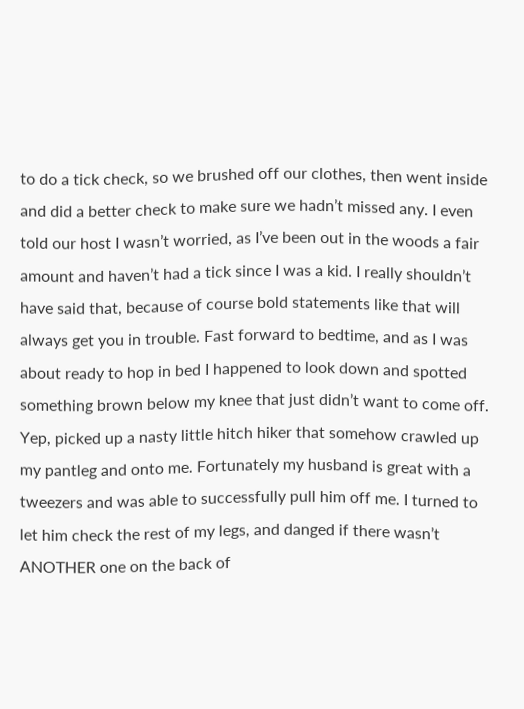to do a tick check, so we brushed off our clothes, then went inside and did a better check to make sure we hadn’t missed any. I even told our host I wasn’t worried, as I’ve been out in the woods a fair amount and haven’t had a tick since I was a kid. I really shouldn’t have said that, because of course bold statements like that will always get you in trouble. Fast forward to bedtime, and as I was about ready to hop in bed I happened to look down and spotted something brown below my knee that just didn’t want to come off. Yep, picked up a nasty little hitch hiker that somehow crawled up my pantleg and onto me. Fortunately my husband is great with a tweezers and was able to successfully pull him off me. I turned to let him check the rest of my legs, and danged if there wasn’t ANOTHER one on the back of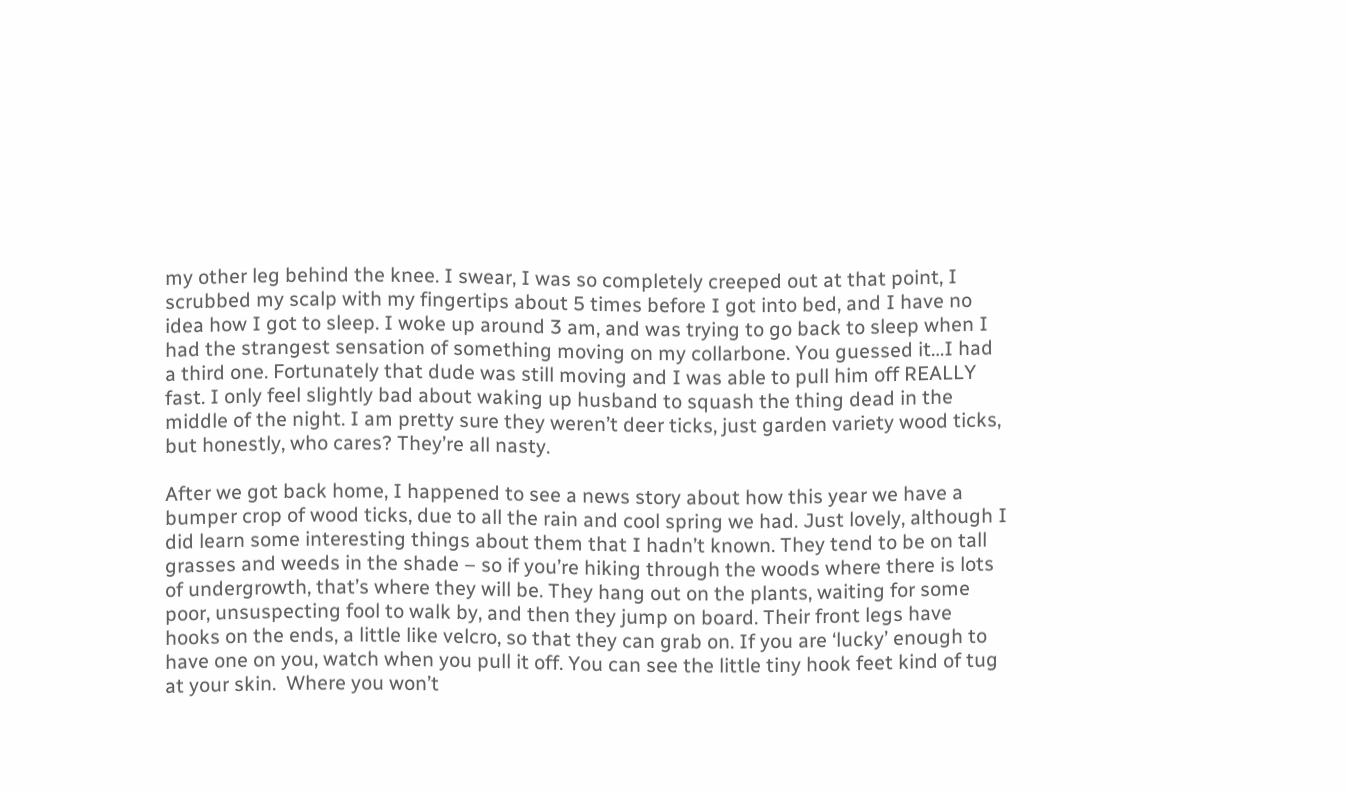my other leg behind the knee. I swear, I was so completely creeped out at that point, I scrubbed my scalp with my fingertips about 5 times before I got into bed, and I have no idea how I got to sleep. I woke up around 3 am, and was trying to go back to sleep when I had the strangest sensation of something moving on my collarbone. You guessed it…I had a third one. Fortunately that dude was still moving and I was able to pull him off REALLY fast. I only feel slightly bad about waking up husband to squash the thing dead in the middle of the night. I am pretty sure they weren’t deer ticks, just garden variety wood ticks, but honestly, who cares? They’re all nasty.

After we got back home, I happened to see a news story about how this year we have a bumper crop of wood ticks, due to all the rain and cool spring we had. Just lovely, although I did learn some interesting things about them that I hadn’t known. They tend to be on tall grasses and weeds in the shade – so if you’re hiking through the woods where there is lots of undergrowth, that’s where they will be. They hang out on the plants, waiting for some poor, unsuspecting fool to walk by, and then they jump on board. Their front legs have hooks on the ends, a little like velcro, so that they can grab on. If you are ‘lucky’ enough to have one on you, watch when you pull it off. You can see the little tiny hook feet kind of tug at your skin.  Where you won’t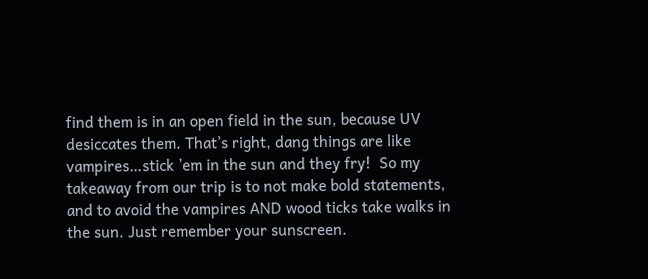find them is in an open field in the sun, because UV desiccates them. That’s right, dang things are like vampires…stick ’em in the sun and they fry!  So my takeaway from our trip is to not make bold statements, and to avoid the vampires AND wood ticks take walks in the sun. Just remember your sunscreen.